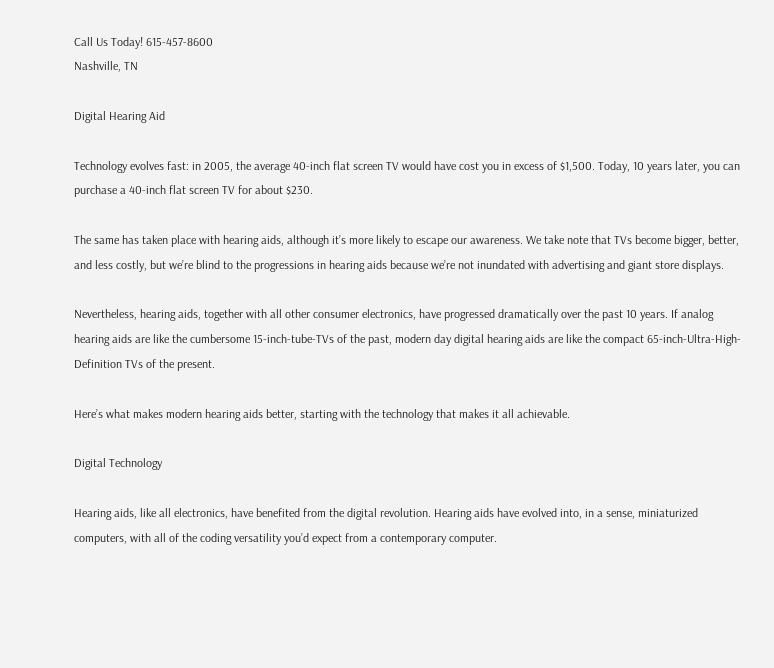Call Us Today! 615-457-8600
Nashville, TN

Digital Hearing Aid

Technology evolves fast: in 2005, the average 40-inch flat screen TV would have cost you in excess of $1,500. Today, 10 years later, you can purchase a 40-inch flat screen TV for about $230.

The same has taken place with hearing aids, although it’s more likely to escape our awareness. We take note that TVs become bigger, better, and less costly, but we’re blind to the progressions in hearing aids because we’re not inundated with advertising and giant store displays.

Nevertheless, hearing aids, together with all other consumer electronics, have progressed dramatically over the past 10 years. If analog hearing aids are like the cumbersome 15-inch-tube-TVs of the past, modern day digital hearing aids are like the compact 65-inch-Ultra-High-Definition TVs of the present.

Here’s what makes modern hearing aids better, starting with the technology that makes it all achievable.

Digital Technology

Hearing aids, like all electronics, have benefited from the digital revolution. Hearing aids have evolved into, in a sense, miniaturized computers, with all of the coding versatility you’d expect from a contemporary computer.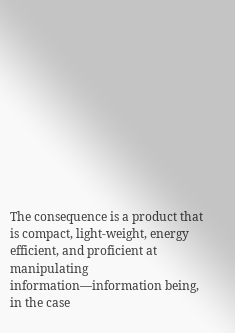The consequence is a product that is compact, light-weight, energy efficient, and proficient at manipulating information—information being, in the case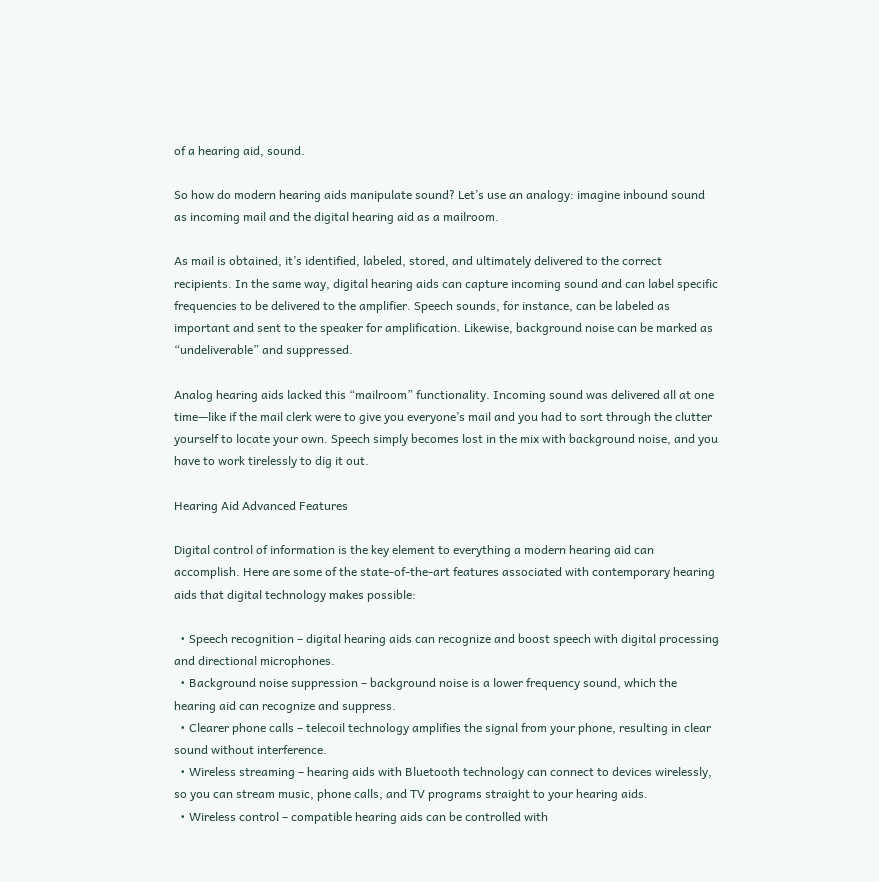of a hearing aid, sound.

So how do modern hearing aids manipulate sound? Let’s use an analogy: imagine inbound sound as incoming mail and the digital hearing aid as a mailroom.

As mail is obtained, it’s identified, labeled, stored, and ultimately delivered to the correct recipients. In the same way, digital hearing aids can capture incoming sound and can label specific frequencies to be delivered to the amplifier. Speech sounds, for instance, can be labeled as important and sent to the speaker for amplification. Likewise, background noise can be marked as “undeliverable” and suppressed.

Analog hearing aids lacked this “mailroom” functionality. Incoming sound was delivered all at one time—like if the mail clerk were to give you everyone’s mail and you had to sort through the clutter yourself to locate your own. Speech simply becomes lost in the mix with background noise, and you have to work tirelessly to dig it out.

Hearing Aid Advanced Features

Digital control of information is the key element to everything a modern hearing aid can accomplish. Here are some of the state-of-the-art features associated with contemporary hearing aids that digital technology makes possible:

  • Speech recognition – digital hearing aids can recognize and boost speech with digital processing and directional microphones.
  • Background noise suppression – background noise is a lower frequency sound, which the hearing aid can recognize and suppress.
  • Clearer phone calls – telecoil technology amplifies the signal from your phone, resulting in clear sound without interference.
  • Wireless streaming – hearing aids with Bluetooth technology can connect to devices wirelessly, so you can stream music, phone calls, and TV programs straight to your hearing aids.
  • Wireless control – compatible hearing aids can be controlled with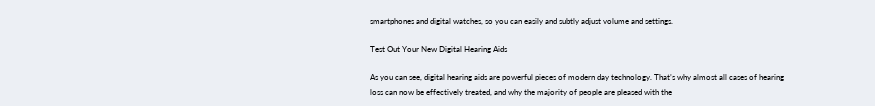smartphones and digital watches, so you can easily and subtly adjust volume and settings.

Test Out Your New Digital Hearing Aids

As you can see, digital hearing aids are powerful pieces of modern day technology. That’s why almost all cases of hearing loss can now be effectively treated, and why the majority of people are pleased with the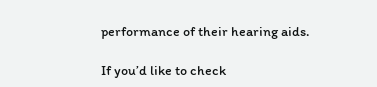performance of their hearing aids.

If you’d like to check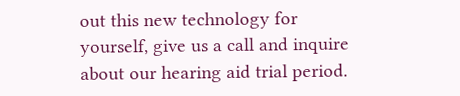out this new technology for yourself, give us a call and inquire about our hearing aid trial period.